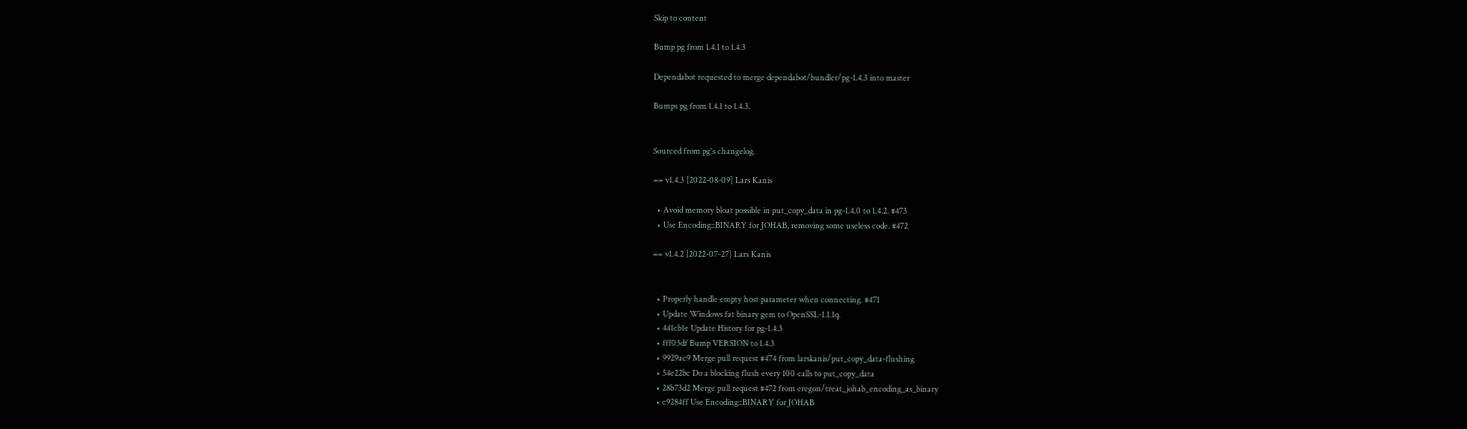Skip to content

Bump pg from 1.4.1 to 1.4.3

Dependabot requested to merge dependabot/bundler/pg-1.4.3 into master

Bumps pg from 1.4.1 to 1.4.3.


Sourced from pg's changelog.

== v1.4.3 [2022-08-09] Lars Kanis

  • Avoid memory bloat possible in put_copy_data in pg-1.4.0 to 1.4.2. #473
  • Use Encoding::BINARY for JOHAB, removing some useless code. #472

== v1.4.2 [2022-07-27] Lars Kanis


  • Properly handle empty host parameter when connecting. #471
  • Update Windows fat binary gem to OpenSSL-1.1.1q.
  • 441cb1e Update History for pg-1.4.3
  • fff03df Bump VERSION to 1.4.3
  • 9929ac9 Merge pull request #474 from larskanis/put_copy_data-flushing
  • 54e22bc Do a blocking flush every 100 calls to put_copy_data
  • 28b73d2 Merge pull request #472 from eregon/treat_johab_encoding_as_binary
  • c9284ff Use Encoding::BINARY for JOHAB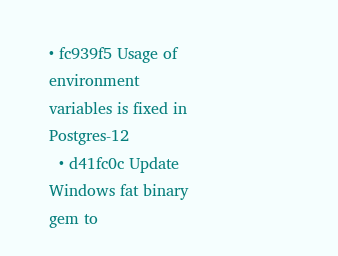• fc939f5 Usage of environment variables is fixed in Postgres-12
  • d41fc0c Update Windows fat binary gem to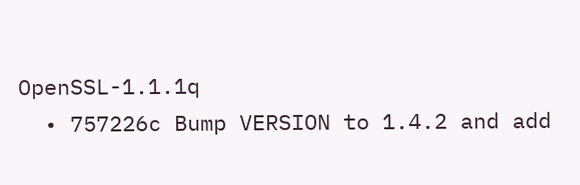OpenSSL-1.1.1q
  • 757226c Bump VERSION to 1.4.2 and add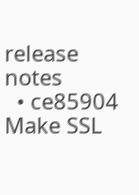release notes
  • ce85904 Make SSL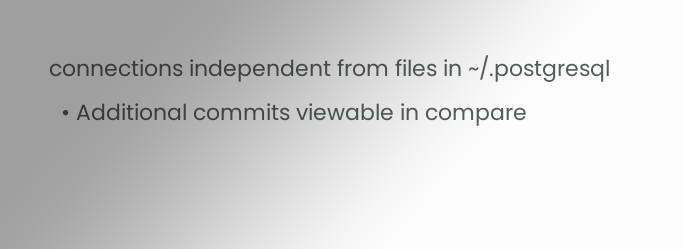connections independent from files in ~/.postgresql
  • Additional commits viewable in compare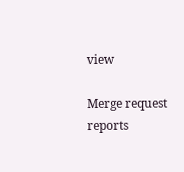view

Merge request reports